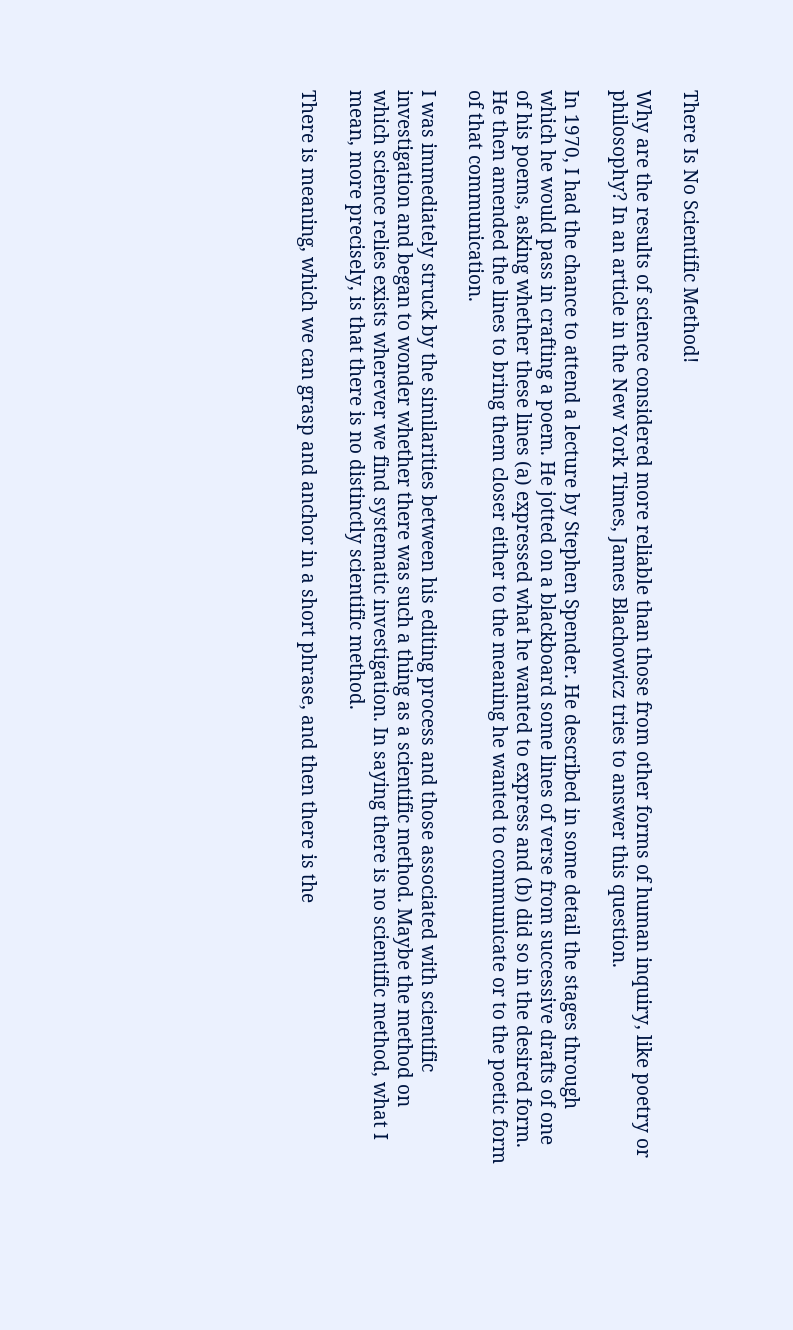There Is No Scientific Method!

Why are the results of science considered more reliable than those from other forms of human inquiry, like poetry or philosophy? In an article in the New York Times, James Blachowicz tries to answer this question.

In 1970, I had the chance to attend a lecture by Stephen Spender. He described in some detail the stages through which he would pass in crafting a poem. He jotted on a blackboard some lines of verse from successive drafts of one of his poems, asking whether these lines (a) expressed what he wanted to express and (b) did so in the desired form. He then amended the lines to bring them closer either to the meaning he wanted to communicate or to the poetic form of that communication.

I was immediately struck by the similarities between his editing process and those associated with scientific investigation and began to wonder whether there was such a thing as a scientific method. Maybe the method on which science relies exists wherever we find systematic investigation. In saying there is no scientific method, what I mean, more precisely, is that there is no distinctly scientific method.

There is meaning, which we can grasp and anchor in a short phrase, and then there is the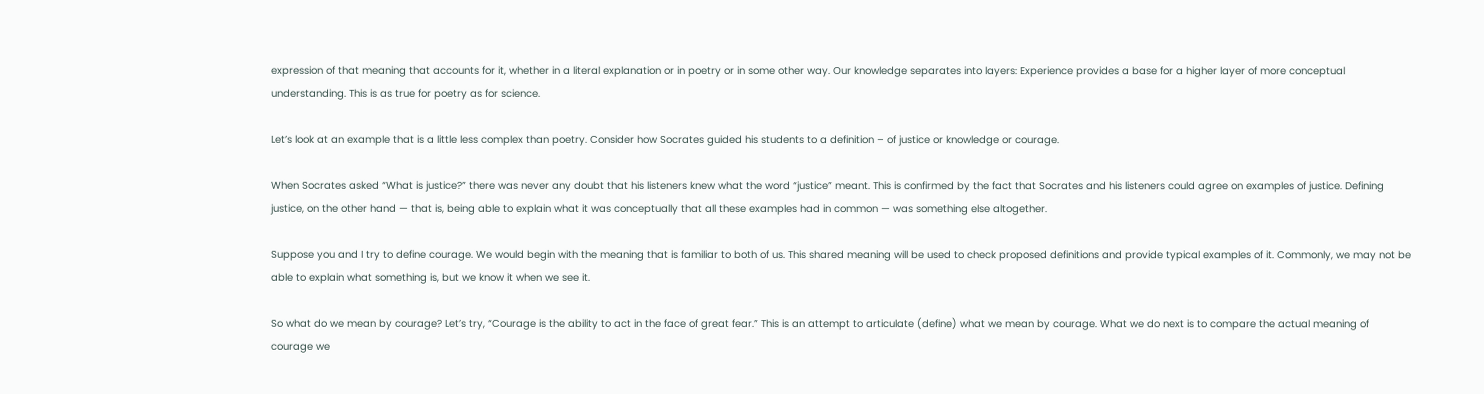expression of that meaning that accounts for it, whether in a literal explanation or in poetry or in some other way. Our knowledge separates into layers: Experience provides a base for a higher layer of more conceptual understanding. This is as true for poetry as for science.

Let’s look at an example that is a little less complex than poetry. Consider how Socrates guided his students to a definition – of justice or knowledge or courage.

When Socrates asked “What is justice?” there was never any doubt that his listeners knew what the word “justice” meant. This is confirmed by the fact that Socrates and his listeners could agree on examples of justice. Defining justice, on the other hand — that is, being able to explain what it was conceptually that all these examples had in common — was something else altogether.

Suppose you and I try to define courage. We would begin with the meaning that is familiar to both of us. This shared meaning will be used to check proposed definitions and provide typical examples of it. Commonly, we may not be able to explain what something is, but we know it when we see it.

So what do we mean by courage? Let’s try, “Courage is the ability to act in the face of great fear.” This is an attempt to articulate (define) what we mean by courage. What we do next is to compare the actual meaning of courage we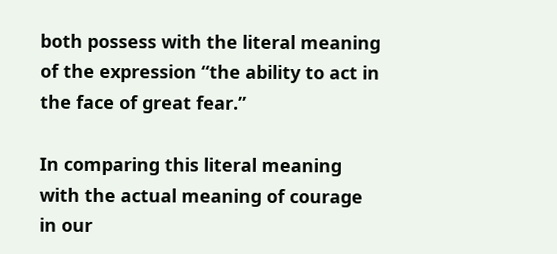both possess with the literal meaning of the expression “the ability to act in the face of great fear.”

In comparing this literal meaning with the actual meaning of courage in our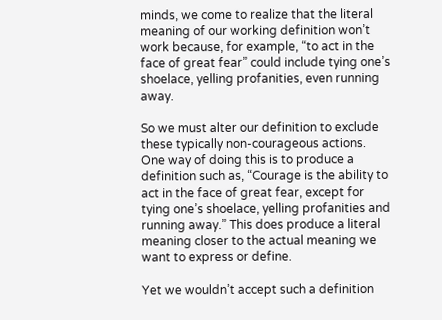minds, we come to realize that the literal meaning of our working definition won’t work because, for example, “to act in the face of great fear” could include tying one’s shoelace, yelling profanities, even running away.

So we must alter our definition to exclude these typically non-courageous actions. One way of doing this is to produce a definition such as, “Courage is the ability to act in the face of great fear, except for tying one’s shoelace, yelling profanities and running away.” This does produce a literal meaning closer to the actual meaning we want to express or define.

Yet we wouldn’t accept such a definition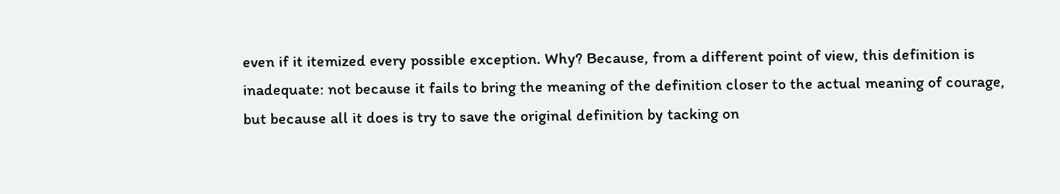even if it itemized every possible exception. Why? Because, from a different point of view, this definition is inadequate: not because it fails to bring the meaning of the definition closer to the actual meaning of courage, but because all it does is try to save the original definition by tacking on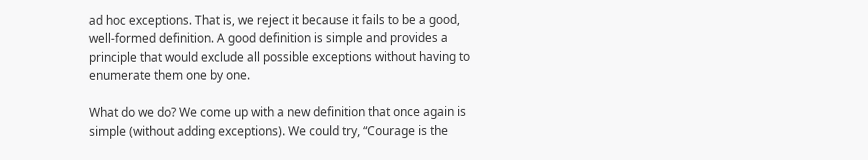ad hoc exceptions. That is, we reject it because it fails to be a good, well-formed definition. A good definition is simple and provides a principle that would exclude all possible exceptions without having to enumerate them one by one.

What do we do? We come up with a new definition that once again is simple (without adding exceptions). We could try, “Courage is the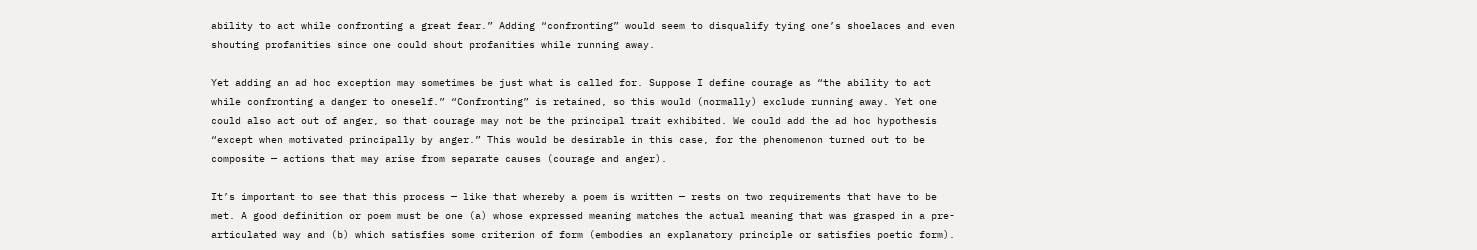ability to act while confronting a great fear.” Adding “confronting” would seem to disqualify tying one’s shoelaces and even shouting profanities since one could shout profanities while running away.

Yet adding an ad hoc exception may sometimes be just what is called for. Suppose I define courage as “the ability to act while confronting a danger to oneself.” “Confronting” is retained, so this would (normally) exclude running away. Yet one could also act out of anger, so that courage may not be the principal trait exhibited. We could add the ad hoc hypothesis “except when motivated principally by anger.” This would be desirable in this case, for the phenomenon turned out to be composite — actions that may arise from separate causes (courage and anger).

It’s important to see that this process — like that whereby a poem is written — rests on two requirements that have to be met. A good definition or poem must be one (a) whose expressed meaning matches the actual meaning that was grasped in a pre-articulated way and (b) which satisfies some criterion of form (embodies an explanatory principle or satisfies poetic form).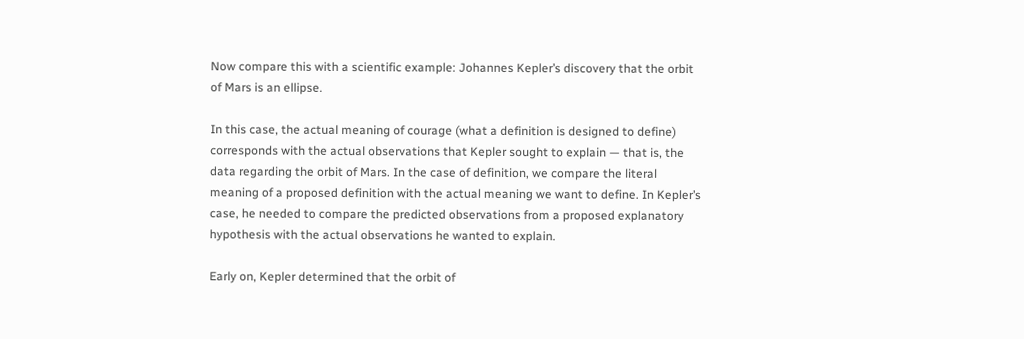Now compare this with a scientific example: Johannes Kepler’s discovery that the orbit of Mars is an ellipse.

In this case, the actual meaning of courage (what a definition is designed to define) corresponds with the actual observations that Kepler sought to explain — that is, the data regarding the orbit of Mars. In the case of definition, we compare the literal meaning of a proposed definition with the actual meaning we want to define. In Kepler’s case, he needed to compare the predicted observations from a proposed explanatory hypothesis with the actual observations he wanted to explain.

Early on, Kepler determined that the orbit of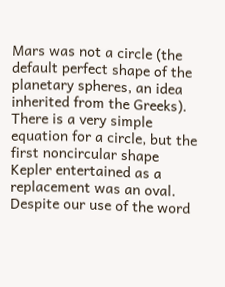Mars was not a circle (the default perfect shape of the planetary spheres, an idea inherited from the Greeks). There is a very simple equation for a circle, but the first noncircular shape Kepler entertained as a replacement was an oval. Despite our use of the word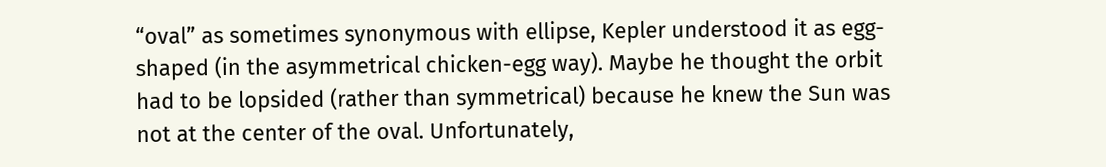“oval” as sometimes synonymous with ellipse, Kepler understood it as egg-shaped (in the asymmetrical chicken-egg way). Maybe he thought the orbit had to be lopsided (rather than symmetrical) because he knew the Sun was not at the center of the oval. Unfortunately,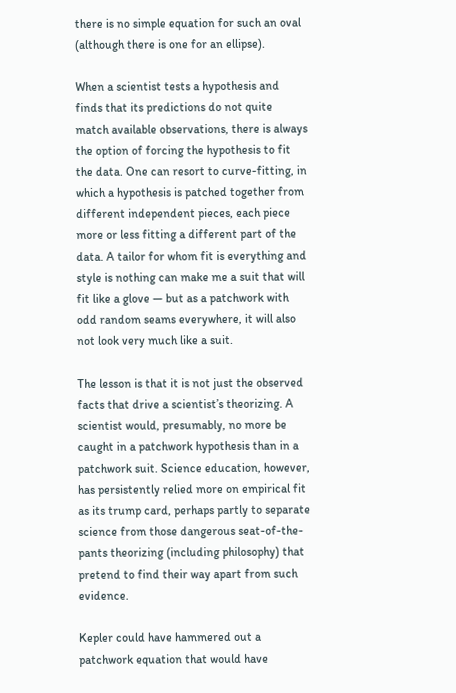there is no simple equation for such an oval (although there is one for an ellipse).

When a scientist tests a hypothesis and finds that its predictions do not quite match available observations, there is always the option of forcing the hypothesis to fit the data. One can resort to curve-fitting, in which a hypothesis is patched together from different independent pieces, each piece more or less fitting a different part of the data. A tailor for whom fit is everything and style is nothing can make me a suit that will fit like a glove — but as a patchwork with odd random seams everywhere, it will also not look very much like a suit.

The lesson is that it is not just the observed facts that drive a scientist’s theorizing. A scientist would, presumably, no more be caught in a patchwork hypothesis than in a patchwork suit. Science education, however, has persistently relied more on empirical fit as its trump card, perhaps partly to separate science from those dangerous seat-of-the-pants theorizing (including philosophy) that pretend to find their way apart from such evidence.

Kepler could have hammered out a patchwork equation that would have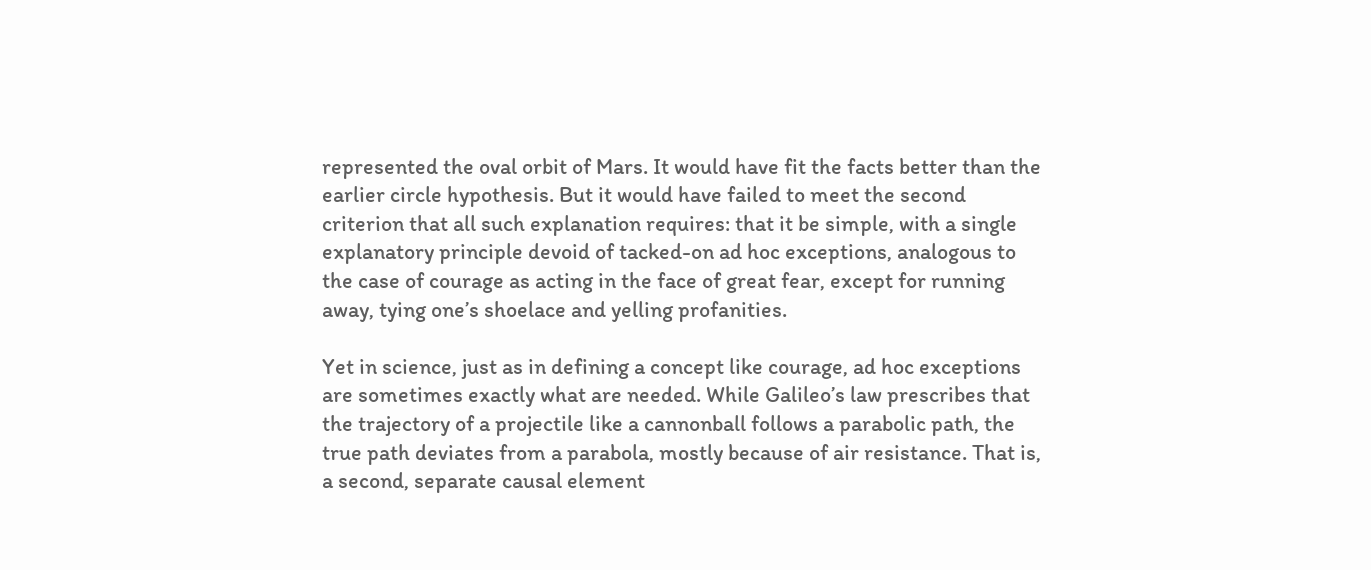represented the oval orbit of Mars. It would have fit the facts better than the earlier circle hypothesis. But it would have failed to meet the second criterion that all such explanation requires: that it be simple, with a single explanatory principle devoid of tacked-on ad hoc exceptions, analogous to the case of courage as acting in the face of great fear, except for running away, tying one’s shoelace and yelling profanities.

Yet in science, just as in defining a concept like courage, ad hoc exceptions are sometimes exactly what are needed. While Galileo’s law prescribes that the trajectory of a projectile like a cannonball follows a parabolic path, the true path deviates from a parabola, mostly because of air resistance. That is, a second, separate causal element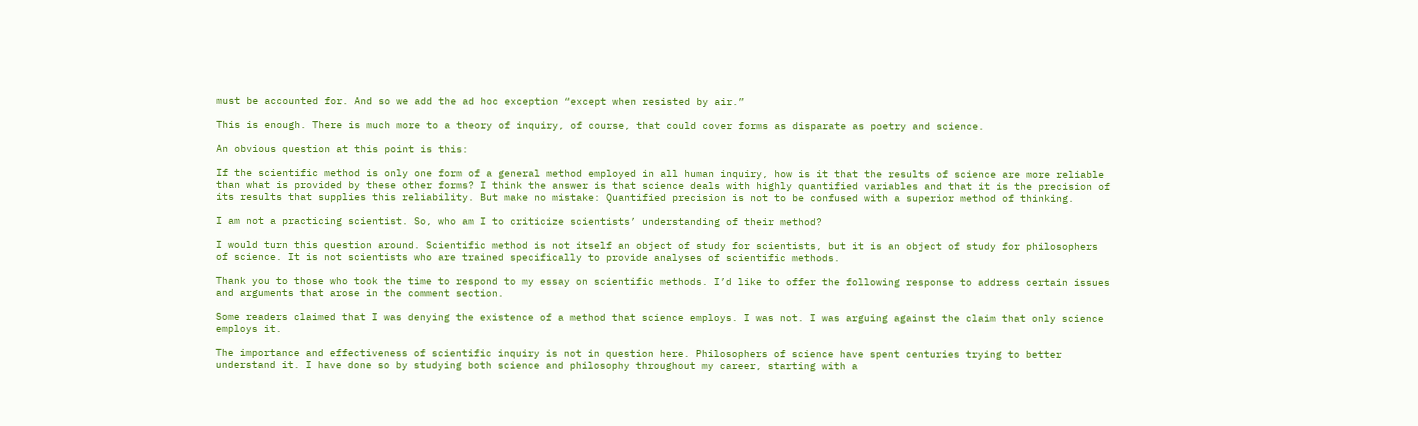must be accounted for. And so we add the ad hoc exception “except when resisted by air.”

This is enough. There is much more to a theory of inquiry, of course, that could cover forms as disparate as poetry and science.

An obvious question at this point is this:

If the scientific method is only one form of a general method employed in all human inquiry, how is it that the results of science are more reliable than what is provided by these other forms? I think the answer is that science deals with highly quantified variables and that it is the precision of its results that supplies this reliability. But make no mistake: Quantified precision is not to be confused with a superior method of thinking.

I am not a practicing scientist. So, who am I to criticize scientists’ understanding of their method?

I would turn this question around. Scientific method is not itself an object of study for scientists, but it is an object of study for philosophers of science. It is not scientists who are trained specifically to provide analyses of scientific methods.

Thank you to those who took the time to respond to my essay on scientific methods. I’d like to offer the following response to address certain issues and arguments that arose in the comment section.

Some readers claimed that I was denying the existence of a method that science employs. I was not. I was arguing against the claim that only science employs it.

The importance and effectiveness of scientific inquiry is not in question here. Philosophers of science have spent centuries trying to better understand it. I have done so by studying both science and philosophy throughout my career, starting with a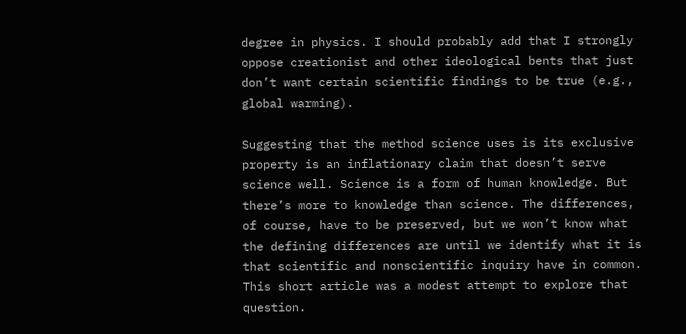degree in physics. I should probably add that I strongly oppose creationist and other ideological bents that just don’t want certain scientific findings to be true (e.g., global warming).

Suggesting that the method science uses is its exclusive property is an inflationary claim that doesn’t serve science well. Science is a form of human knowledge. But there’s more to knowledge than science. The differences, of course, have to be preserved, but we won’t know what the defining differences are until we identify what it is that scientific and nonscientific inquiry have in common. This short article was a modest attempt to explore that question.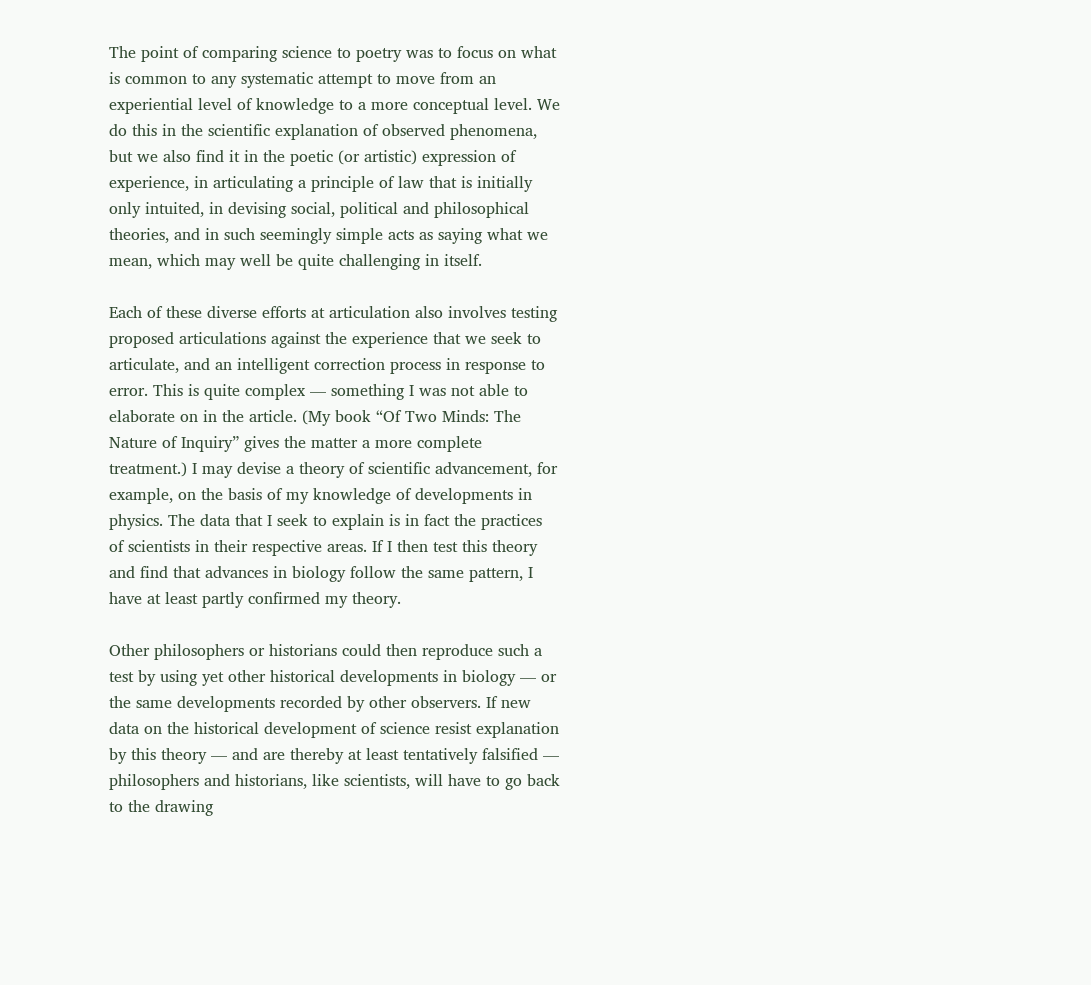The point of comparing science to poetry was to focus on what is common to any systematic attempt to move from an experiential level of knowledge to a more conceptual level. We do this in the scientific explanation of observed phenomena, but we also find it in the poetic (or artistic) expression of experience, in articulating a principle of law that is initially only intuited, in devising social, political and philosophical theories, and in such seemingly simple acts as saying what we mean, which may well be quite challenging in itself.

Each of these diverse efforts at articulation also involves testing proposed articulations against the experience that we seek to articulate, and an intelligent correction process in response to error. This is quite complex — something I was not able to elaborate on in the article. (My book “Of Two Minds: The Nature of Inquiry” gives the matter a more complete treatment.) I may devise a theory of scientific advancement, for example, on the basis of my knowledge of developments in physics. The data that I seek to explain is in fact the practices of scientists in their respective areas. If I then test this theory and find that advances in biology follow the same pattern, I have at least partly confirmed my theory.

Other philosophers or historians could then reproduce such a test by using yet other historical developments in biology — or the same developments recorded by other observers. If new data on the historical development of science resist explanation by this theory — and are thereby at least tentatively falsified — philosophers and historians, like scientists, will have to go back to the drawing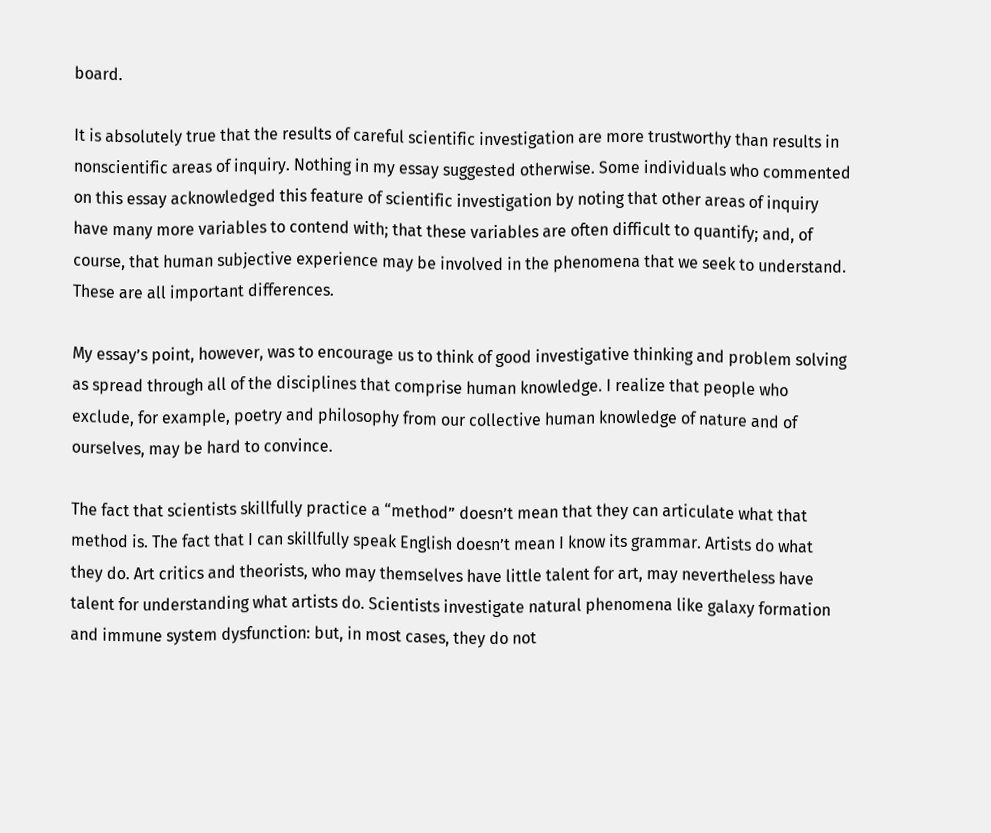board.

It is absolutely true that the results of careful scientific investigation are more trustworthy than results in nonscientific areas of inquiry. Nothing in my essay suggested otherwise. Some individuals who commented on this essay acknowledged this feature of scientific investigation by noting that other areas of inquiry have many more variables to contend with; that these variables are often difficult to quantify; and, of course, that human subjective experience may be involved in the phenomena that we seek to understand. These are all important differences.

My essay’s point, however, was to encourage us to think of good investigative thinking and problem solving as spread through all of the disciplines that comprise human knowledge. I realize that people who exclude, for example, poetry and philosophy from our collective human knowledge of nature and of ourselves, may be hard to convince.

The fact that scientists skillfully practice a “method” doesn’t mean that they can articulate what that method is. The fact that I can skillfully speak English doesn’t mean I know its grammar. Artists do what they do. Art critics and theorists, who may themselves have little talent for art, may nevertheless have talent for understanding what artists do. Scientists investigate natural phenomena like galaxy formation and immune system dysfunction: but, in most cases, they do not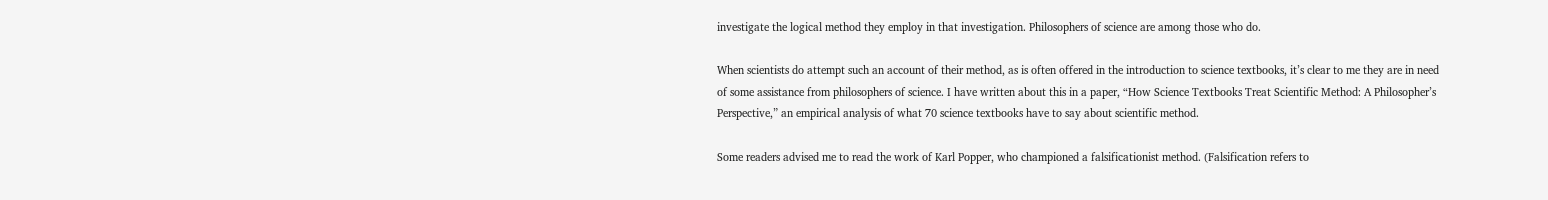investigate the logical method they employ in that investigation. Philosophers of science are among those who do.

When scientists do attempt such an account of their method, as is often offered in the introduction to science textbooks, it’s clear to me they are in need of some assistance from philosophers of science. I have written about this in a paper, “How Science Textbooks Treat Scientific Method: A Philosopher’s Perspective,” an empirical analysis of what 70 science textbooks have to say about scientific method.

Some readers advised me to read the work of Karl Popper, who championed a falsificationist method. (Falsification refers to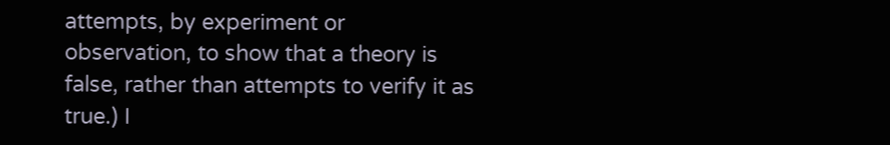attempts, by experiment or observation, to show that a theory is false, rather than attempts to verify it as true.) I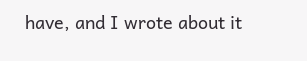have, and I wrote about it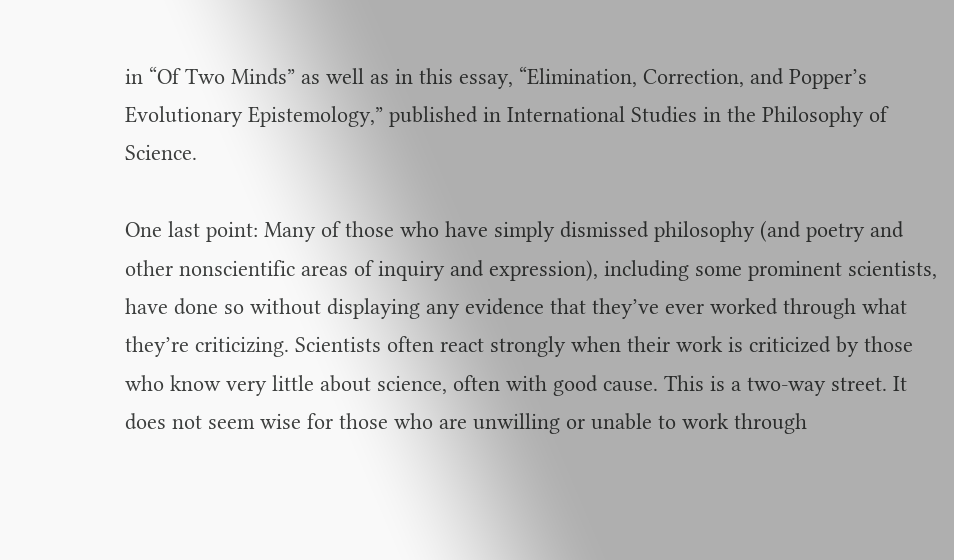in “Of Two Minds” as well as in this essay, “Elimination, Correction, and Popper’s Evolutionary Epistemology,” published in International Studies in the Philosophy of Science.

One last point: Many of those who have simply dismissed philosophy (and poetry and other nonscientific areas of inquiry and expression), including some prominent scientists, have done so without displaying any evidence that they’ve ever worked through what they’re criticizing. Scientists often react strongly when their work is criticized by those who know very little about science, often with good cause. This is a two-way street. It does not seem wise for those who are unwilling or unable to work through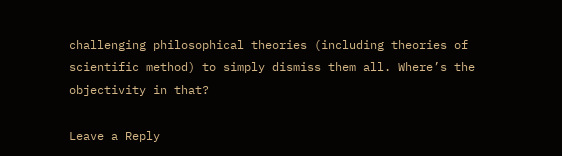challenging philosophical theories (including theories of scientific method) to simply dismiss them all. Where’s the objectivity in that?

Leave a Reply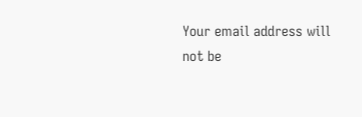Your email address will not be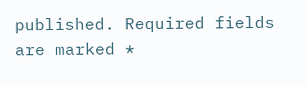published. Required fields are marked *